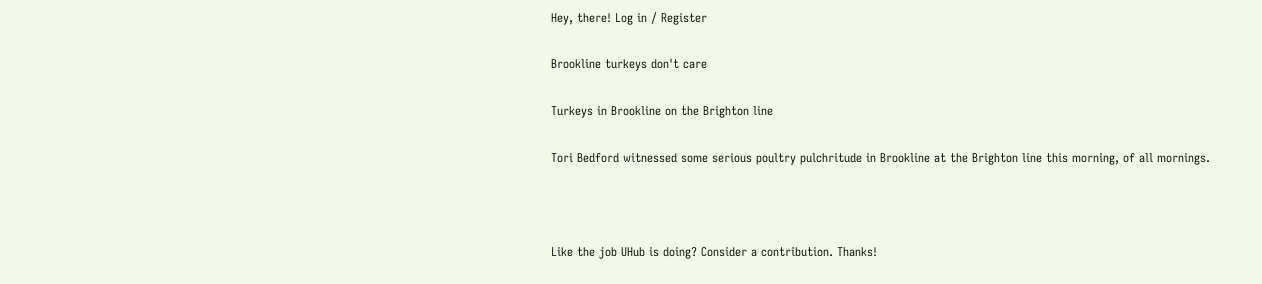Hey, there! Log in / Register

Brookline turkeys don't care

Turkeys in Brookline on the Brighton line

Tori Bedford witnessed some serious poultry pulchritude in Brookline at the Brighton line this morning, of all mornings.



Like the job UHub is doing? Consider a contribution. Thanks!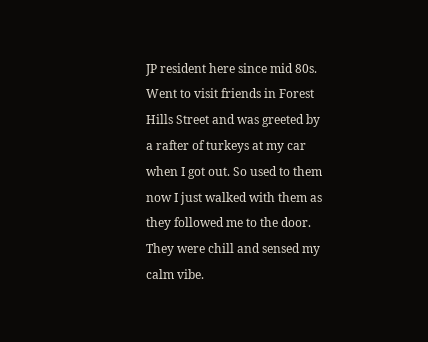JP resident here since mid 80s. Went to visit friends in Forest Hills Street and was greeted by a rafter of turkeys at my car when I got out. So used to them now I just walked with them as they followed me to the door. They were chill and sensed my calm vibe.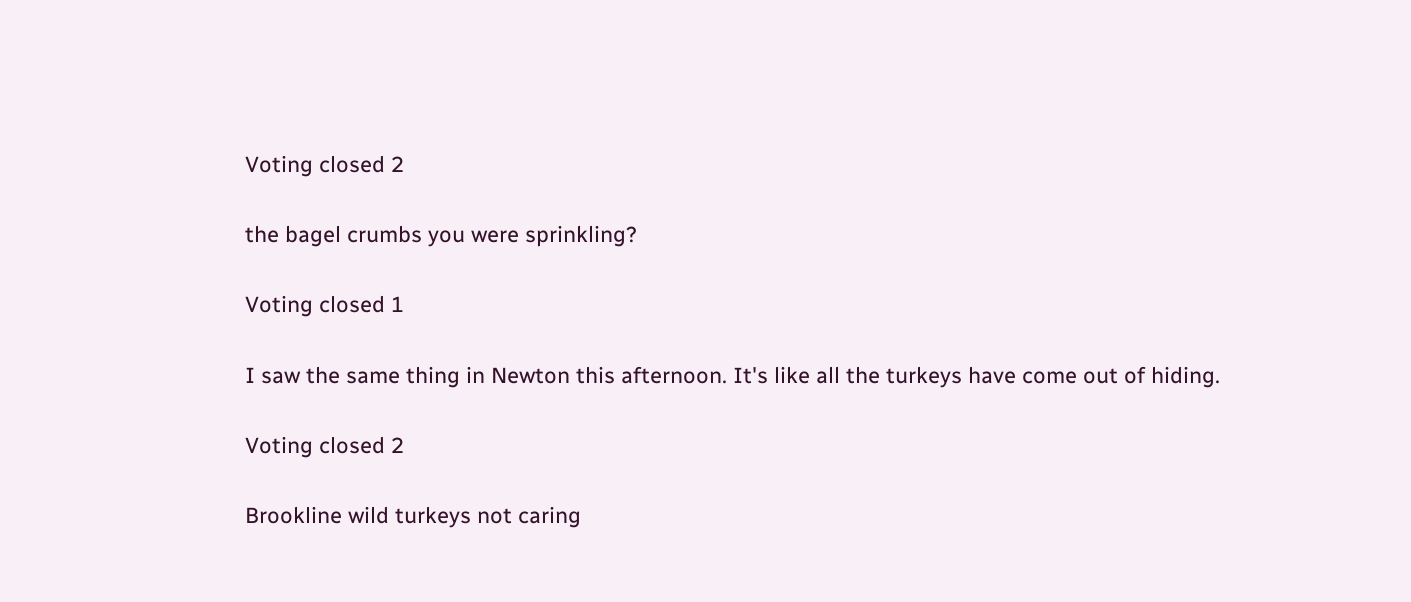Voting closed 2

the bagel crumbs you were sprinkling?

Voting closed 1

I saw the same thing in Newton this afternoon. It's like all the turkeys have come out of hiding.

Voting closed 2

Brookline wild turkeys not caring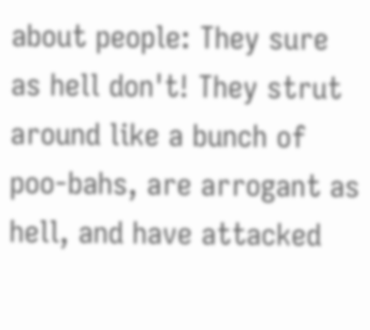about people: They sure as hell don't! They strut around like a bunch of poo-bahs, are arrogant as hell, and have attacked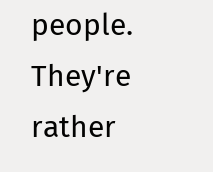people. They're rather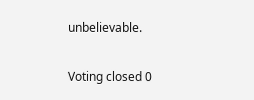unbelievable.

Voting closed 0